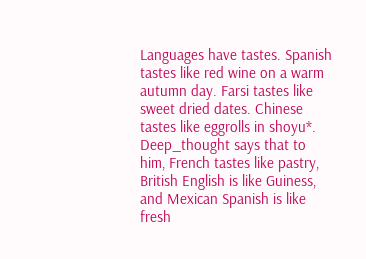Languages have tastes. Spanish tastes like red wine on a warm autumn day. Farsi tastes like sweet dried dates. Chinese tastes like eggrolls in shoyu*. Deep_thought says that to him, French tastes like pastry, British English is like Guiness, and Mexican Spanish is like fresh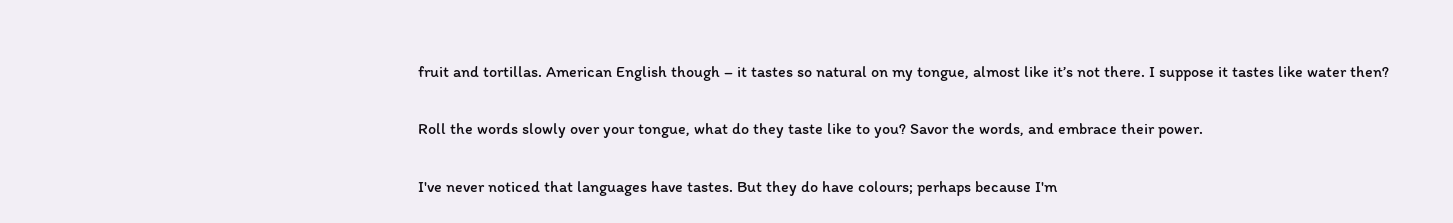fruit and tortillas. American English though – it tastes so natural on my tongue, almost like it’s not there. I suppose it tastes like water then?

Roll the words slowly over your tongue, what do they taste like to you? Savor the words, and embrace their power.

I've never noticed that languages have tastes. But they do have colours; perhaps because I'm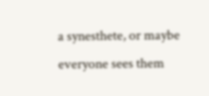a synesthete, or maybe everyone sees them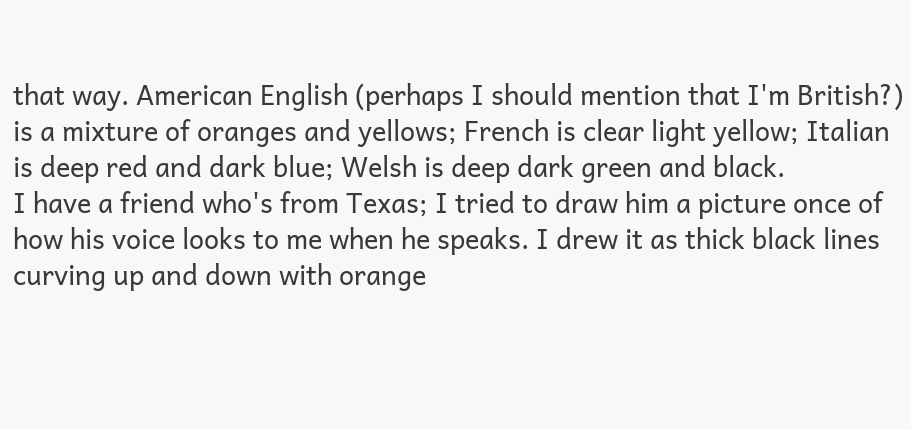that way. American English (perhaps I should mention that I'm British?) is a mixture of oranges and yellows; French is clear light yellow; Italian is deep red and dark blue; Welsh is deep dark green and black.
I have a friend who's from Texas; I tried to draw him a picture once of how his voice looks to me when he speaks. I drew it as thick black lines curving up and down with orange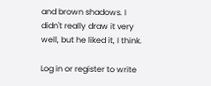and brown shadows. I didn't really draw it very well, but he liked it, I think.

Log in or register to write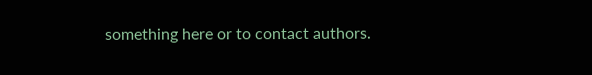something here or to contact authors.